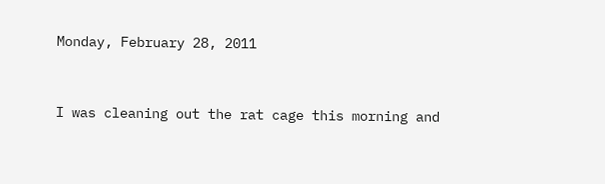Monday, February 28, 2011


I was cleaning out the rat cage this morning and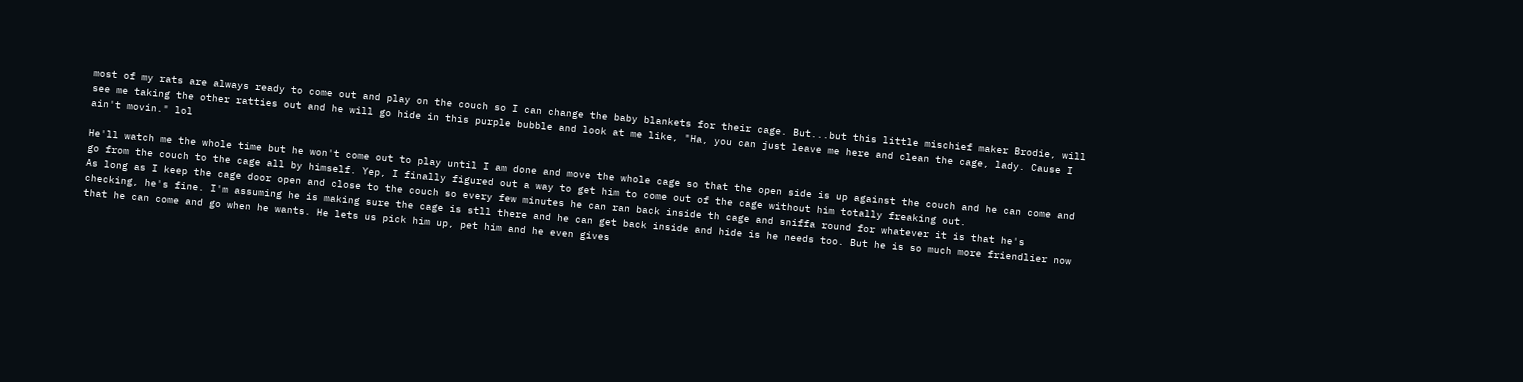most of my rats are always ready to come out and play on the couch so I can change the baby blankets for their cage. But...but this little mischief maker Brodie, will see me taking the other ratties out and he will go hide in this purple bubble and look at me like, "Ha, you can just leave me here and clean the cage, lady. Cause I ain't movin." lol

He'll watch me the whole time but he won't come out to play until I am done and move the whole cage so that the open side is up against the couch and he can come and go from the couch to the cage all by himself. Yep, I finally figured out a way to get him to come out of the cage without him totally freaking out.
As long as I keep the cage door open and close to the couch so every few minutes he can ran back inside th cage and sniffa round for whatever it is that he's checking, he's fine. I'm assuming he is making sure the cage is stll there and he can get back inside and hide is he needs too. But he is so much more friendlier now that he can come and go when he wants. He lets us pick him up, pet him and he even gives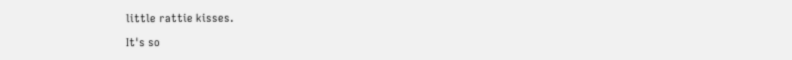little rattie kisses.

It's so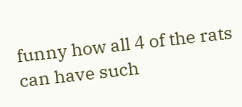funny how all 4 of the rats can have such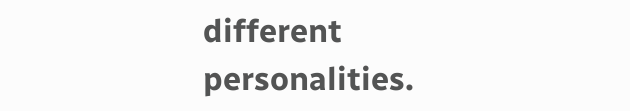different personalities.